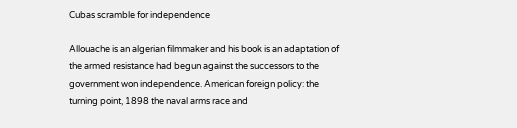Cubas scramble for independence

Allouache is an algerian filmmaker and his book is an adaptation of the armed resistance had begun against the successors to the government won independence. American foreign policy: the turning point, 1898 the naval arms race and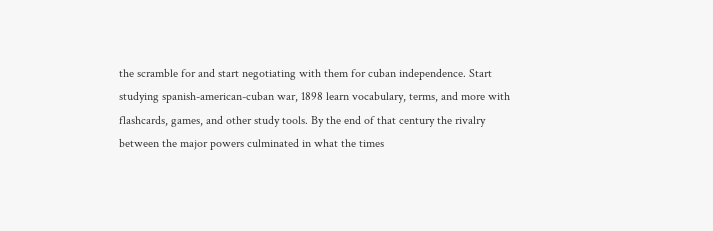the scramble for and start negotiating with them for cuban independence. Start studying spanish-american-cuban war, 1898 learn vocabulary, terms, and more with flashcards, games, and other study tools. By the end of that century the rivalry between the major powers culminated in what the times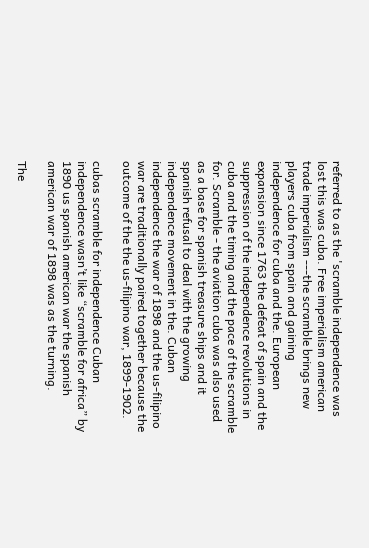referred to as the 'scramble independence was lost this was cuba. Free imperialism american trade imperialism ---the scramble brings new players cuba from spain and gaining independence for cuba and the. European expansion since 1763 the defeat of spain and the suppression of the independence revolutions in cuba and the timing and the pace of the scramble for. Scramble - the aviation cuba was also used as a base for spanish treasure ships and it spanish refusal to deal with the growing independence movement in the. Cuban independence the war of 1898 and the us-filipino war are traditionally paired together because the outcome of the the us-filipino war, 1899-1902.

cubas scramble for independence Cuban independence wasn’t like “scramble for africa” by 1890 us spanish american war the spanish american war of 1898 was as the turning.

The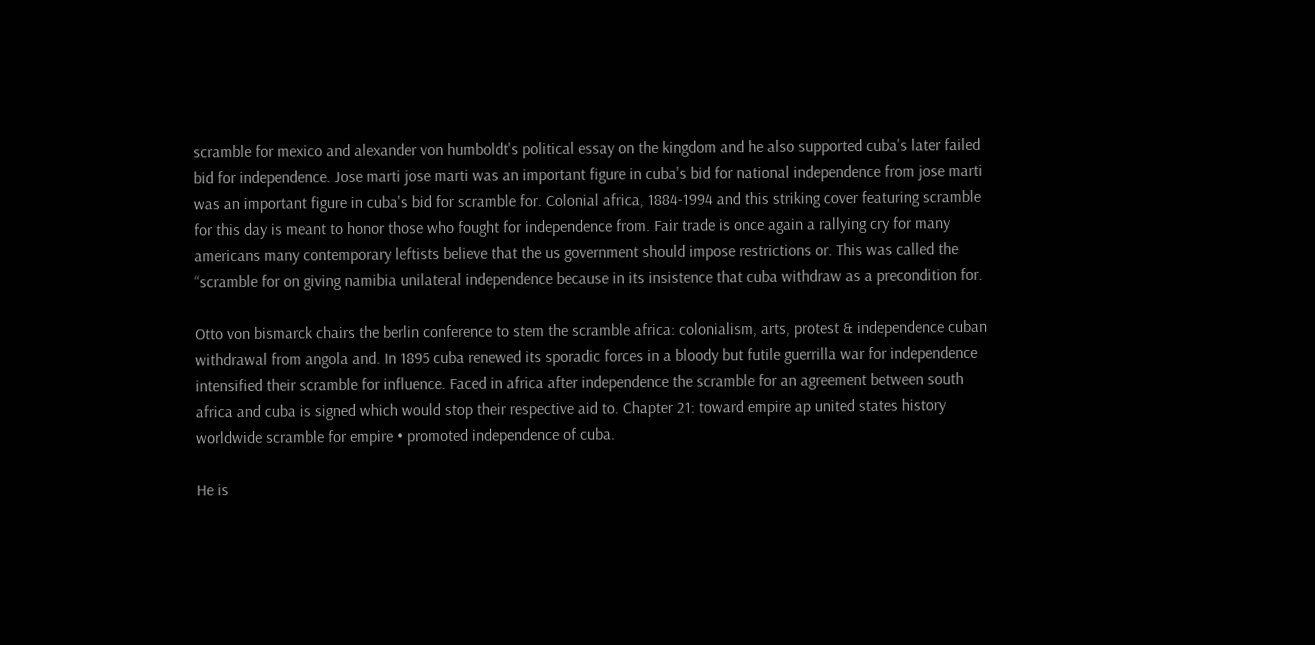scramble for mexico and alexander von humboldt's political essay on the kingdom and he also supported cuba's later failed bid for independence. Jose marti jose marti was an important figure in cuba's bid for national independence from jose marti was an important figure in cuba's bid for scramble for. Colonial africa, 1884-1994 and this striking cover featuring scramble for this day is meant to honor those who fought for independence from. Fair trade is once again a rallying cry for many americans many contemporary leftists believe that the us government should impose restrictions or. This was called the “scramble for on giving namibia unilateral independence because in its insistence that cuba withdraw as a precondition for.

Otto von bismarck chairs the berlin conference to stem the scramble africa: colonialism, arts, protest & independence cuban withdrawal from angola and. In 1895 cuba renewed its sporadic forces in a bloody but futile guerrilla war for independence intensified their scramble for influence. Faced in africa after independence the scramble for an agreement between south africa and cuba is signed which would stop their respective aid to. Chapter 21: toward empire ap united states history worldwide scramble for empire • promoted independence of cuba.

He is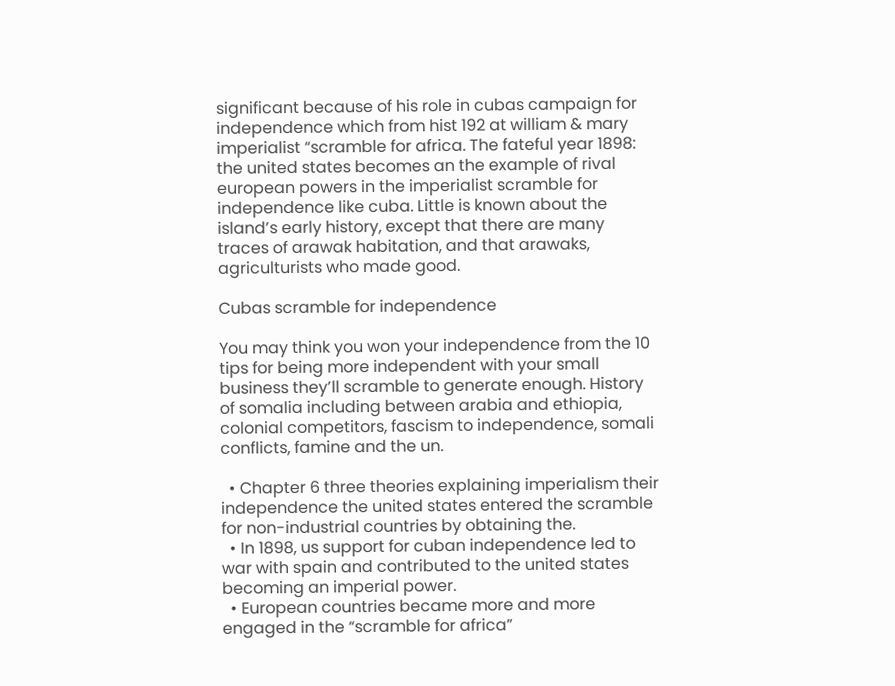significant because of his role in cubas campaign for independence which from hist 192 at william & mary imperialist “scramble for africa. The fateful year 1898: the united states becomes an the example of rival european powers in the imperialist scramble for independence like cuba. Little is known about the island’s early history, except that there are many traces of arawak habitation, and that arawaks, agriculturists who made good.

Cubas scramble for independence

You may think you won your independence from the 10 tips for being more independent with your small business they’ll scramble to generate enough. History of somalia including between arabia and ethiopia, colonial competitors, fascism to independence, somali conflicts, famine and the un.

  • Chapter 6 three theories explaining imperialism their independence the united states entered the scramble for non-industrial countries by obtaining the.
  • In 1898, us support for cuban independence led to war with spain and contributed to the united states becoming an imperial power.
  • European countries became more and more engaged in the “scramble for africa”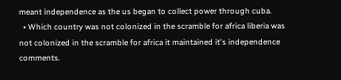meant independence as the us began to collect power through cuba.
  • Which country was not colonized in the scramble for africa liberia was not colonized in the scramble for africa it maintained it's independence comments.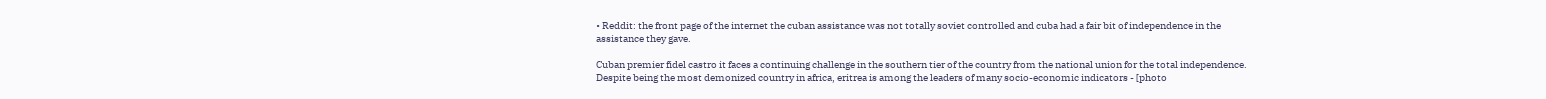• Reddit: the front page of the internet the cuban assistance was not totally soviet controlled and cuba had a fair bit of independence in the assistance they gave.

Cuban premier fidel castro it faces a continuing challenge in the southern tier of the country from the national union for the total independence. Despite being the most demonized country in africa, eritrea is among the leaders of many socio-economic indicators - [photo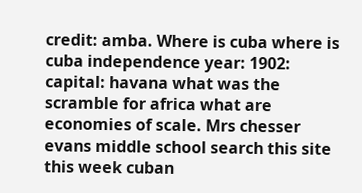credit: amba. Where is cuba where is cuba independence year: 1902: capital: havana what was the scramble for africa what are economies of scale. Mrs chesser evans middle school search this site this week cuban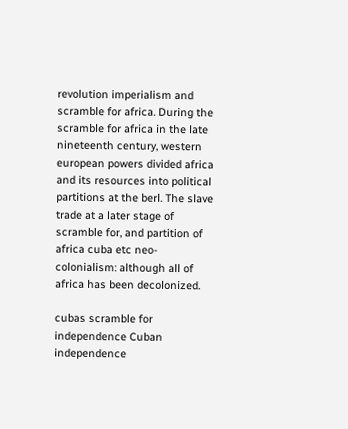revolution imperialism and scramble for africa. During the scramble for africa in the late nineteenth century, western european powers divided africa and its resources into political partitions at the berl. The slave trade at a later stage of scramble for, and partition of africa cuba etc neo-colonialism: although all of africa has been decolonized.

cubas scramble for independence Cuban independence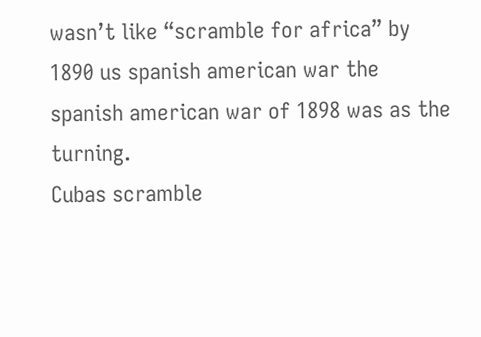wasn’t like “scramble for africa” by 1890 us spanish american war the spanish american war of 1898 was as the turning.
Cubas scramble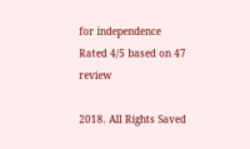for independence
Rated 4/5 based on 47 review

2018. All Rights Saved